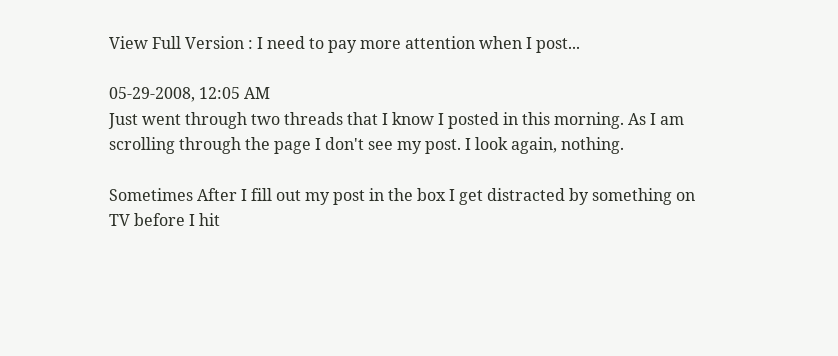View Full Version : I need to pay more attention when I post...

05-29-2008, 12:05 AM
Just went through two threads that I know I posted in this morning. As I am scrolling through the page I don't see my post. I look again, nothing.

Sometimes After I fill out my post in the box I get distracted by something on TV before I hit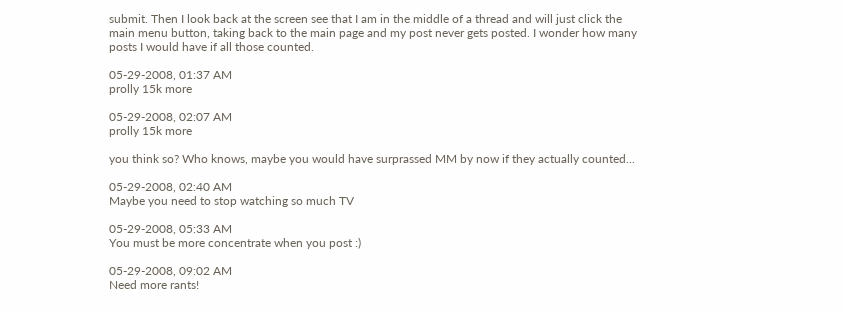submit. Then I look back at the screen see that I am in the middle of a thread and will just click the main menu button, taking back to the main page and my post never gets posted. I wonder how many posts I would have if all those counted.

05-29-2008, 01:37 AM
prolly 15k more

05-29-2008, 02:07 AM
prolly 15k more

you think so? Who knows, maybe you would have surprassed MM by now if they actually counted...

05-29-2008, 02:40 AM
Maybe you need to stop watching so much TV

05-29-2008, 05:33 AM
You must be more concentrate when you post :)

05-29-2008, 09:02 AM
Need more rants!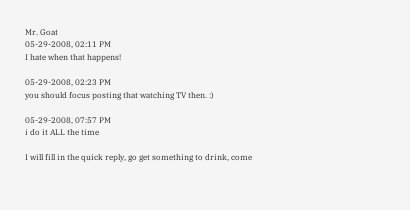Mr. Goat
05-29-2008, 02:11 PM
I hate when that happens!

05-29-2008, 02:23 PM
you should focus posting that watching TV then. :)

05-29-2008, 07:57 PM
i do it ALL the time

I will fill in the quick reply, go get something to drink, come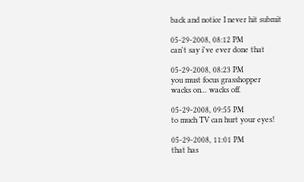back and notice I never hit submit

05-29-2008, 08:12 PM
can't say i've ever done that

05-29-2008, 08:23 PM
you must focus grasshopper
wacks on... wacks off.

05-29-2008, 09:55 PM
to much TV can hurt your eyes!

05-29-2008, 11:01 PM
that has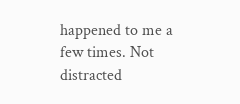happened to me a few times. Not distracted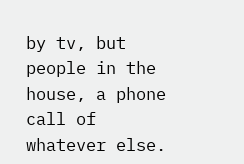by tv, but people in the house, a phone call of whatever else.